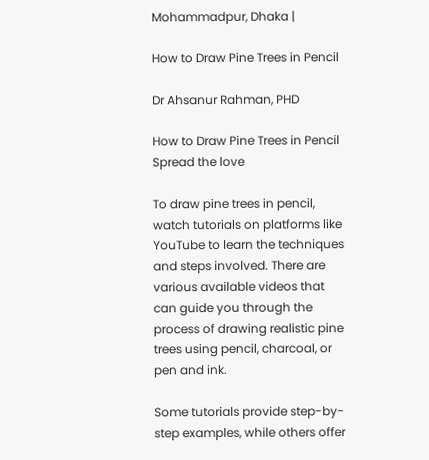Mohammadpur, Dhaka |

How to Draw Pine Trees in Pencil

Dr Ahsanur Rahman, PHD

How to Draw Pine Trees in Pencil
Spread the love

To draw pine trees in pencil, watch tutorials on platforms like YouTube to learn the techniques and steps involved. There are various available videos that can guide you through the process of drawing realistic pine trees using pencil, charcoal, or pen and ink.

Some tutorials provide step-by-step examples, while others offer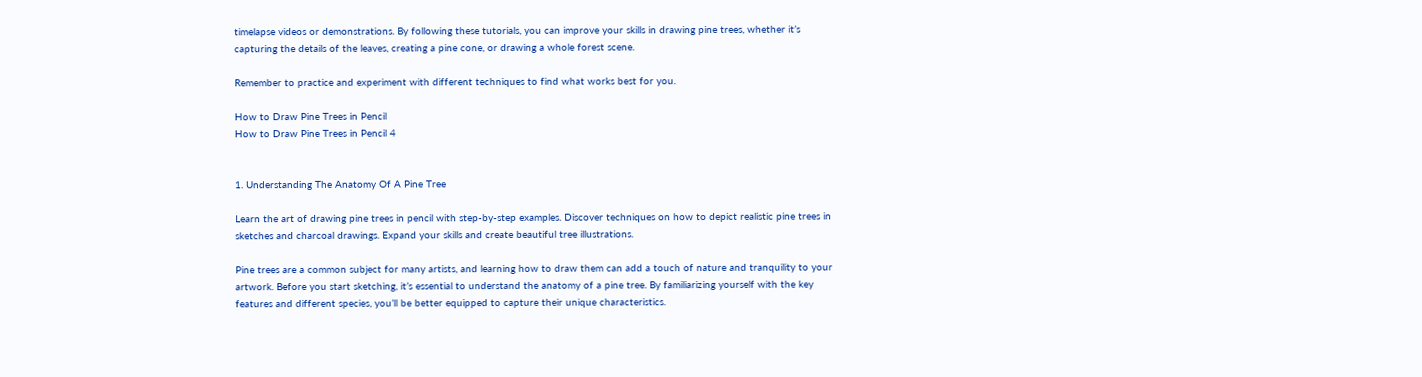timelapse videos or demonstrations. By following these tutorials, you can improve your skills in drawing pine trees, whether it’s capturing the details of the leaves, creating a pine cone, or drawing a whole forest scene.

Remember to practice and experiment with different techniques to find what works best for you.

How to Draw Pine Trees in Pencil
How to Draw Pine Trees in Pencil 4


1. Understanding The Anatomy Of A Pine Tree

Learn the art of drawing pine trees in pencil with step-by-step examples. Discover techniques on how to depict realistic pine trees in sketches and charcoal drawings. Expand your skills and create beautiful tree illustrations.

Pine trees are a common subject for many artists, and learning how to draw them can add a touch of nature and tranquility to your artwork. Before you start sketching, it’s essential to understand the anatomy of a pine tree. By familiarizing yourself with the key features and different species, you’ll be better equipped to capture their unique characteristics.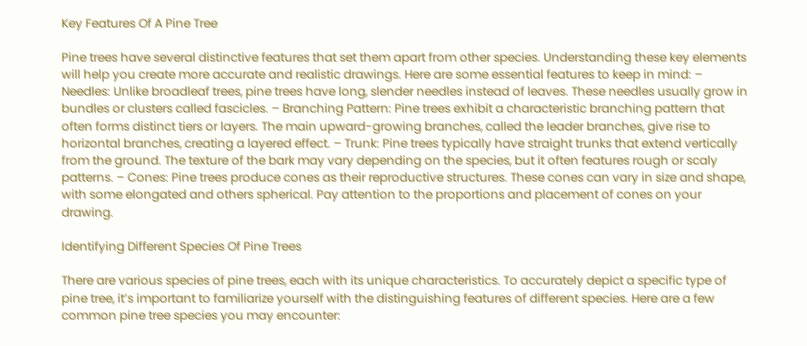Key Features Of A Pine Tree

Pine trees have several distinctive features that set them apart from other species. Understanding these key elements will help you create more accurate and realistic drawings. Here are some essential features to keep in mind: – Needles: Unlike broadleaf trees, pine trees have long, slender needles instead of leaves. These needles usually grow in bundles or clusters called fascicles. – Branching Pattern: Pine trees exhibit a characteristic branching pattern that often forms distinct tiers or layers. The main upward-growing branches, called the leader branches, give rise to horizontal branches, creating a layered effect. – Trunk: Pine trees typically have straight trunks that extend vertically from the ground. The texture of the bark may vary depending on the species, but it often features rough or scaly patterns. – Cones: Pine trees produce cones as their reproductive structures. These cones can vary in size and shape, with some elongated and others spherical. Pay attention to the proportions and placement of cones on your drawing.

Identifying Different Species Of Pine Trees

There are various species of pine trees, each with its unique characteristics. To accurately depict a specific type of pine tree, it’s important to familiarize yourself with the distinguishing features of different species. Here are a few common pine tree species you may encounter: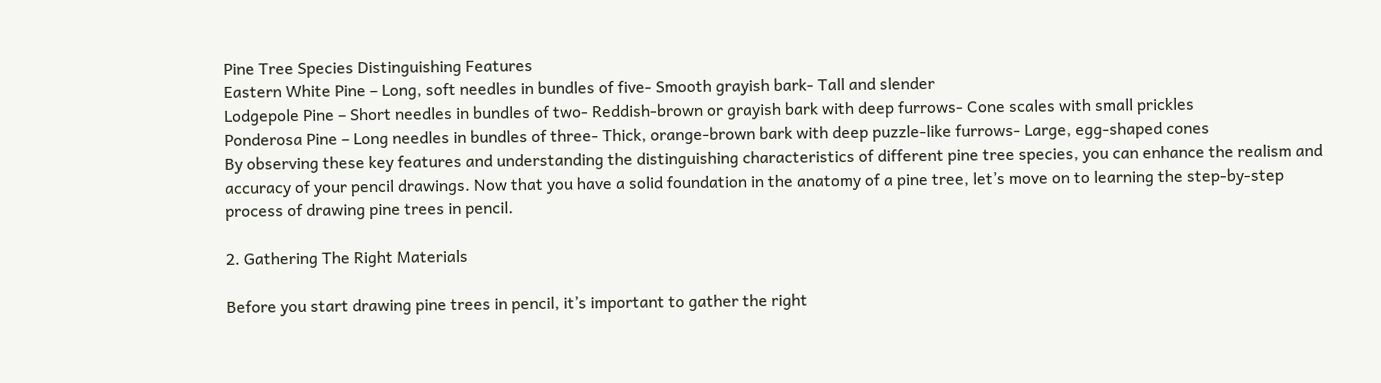Pine Tree Species Distinguishing Features
Eastern White Pine – Long, soft needles in bundles of five- Smooth grayish bark- Tall and slender
Lodgepole Pine – Short needles in bundles of two- Reddish-brown or grayish bark with deep furrows- Cone scales with small prickles
Ponderosa Pine – Long needles in bundles of three- Thick, orange-brown bark with deep puzzle-like furrows- Large, egg-shaped cones
By observing these key features and understanding the distinguishing characteristics of different pine tree species, you can enhance the realism and accuracy of your pencil drawings. Now that you have a solid foundation in the anatomy of a pine tree, let’s move on to learning the step-by-step process of drawing pine trees in pencil.

2. Gathering The Right Materials

Before you start drawing pine trees in pencil, it’s important to gather the right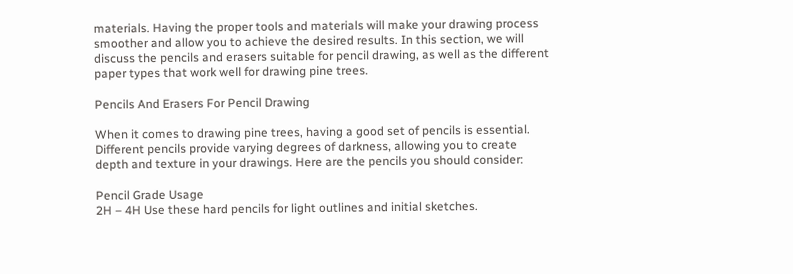materials. Having the proper tools and materials will make your drawing process smoother and allow you to achieve the desired results. In this section, we will discuss the pencils and erasers suitable for pencil drawing, as well as the different paper types that work well for drawing pine trees.

Pencils And Erasers For Pencil Drawing

When it comes to drawing pine trees, having a good set of pencils is essential. Different pencils provide varying degrees of darkness, allowing you to create depth and texture in your drawings. Here are the pencils you should consider:

Pencil Grade Usage
2H – 4H Use these hard pencils for light outlines and initial sketches.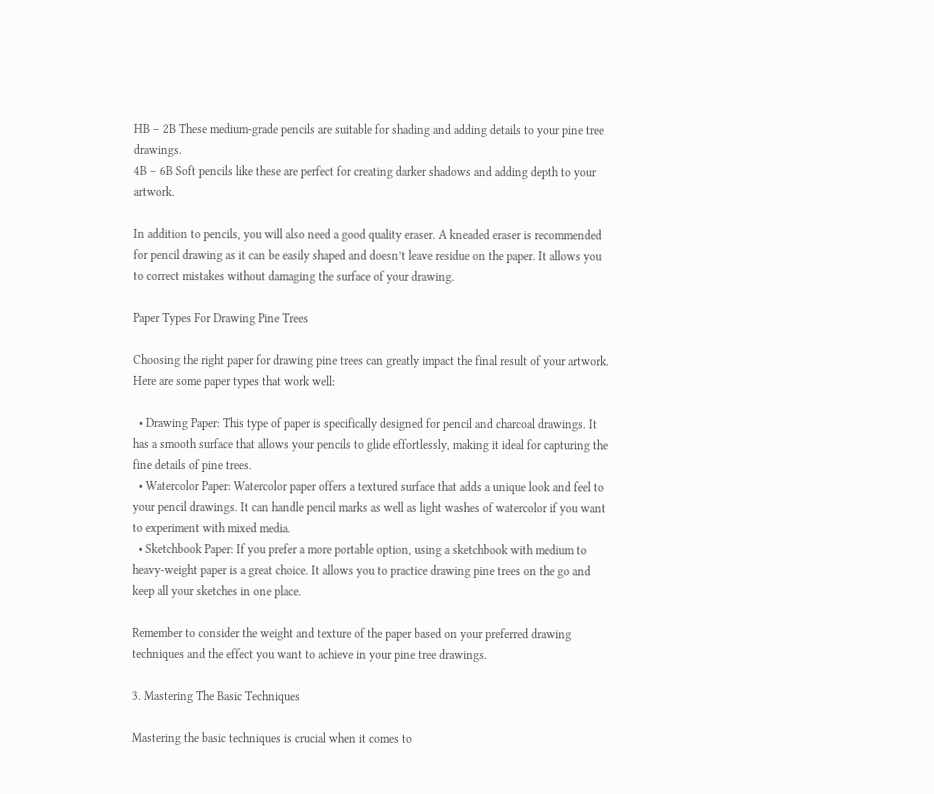HB – 2B These medium-grade pencils are suitable for shading and adding details to your pine tree drawings.
4B – 6B Soft pencils like these are perfect for creating darker shadows and adding depth to your artwork.

In addition to pencils, you will also need a good quality eraser. A kneaded eraser is recommended for pencil drawing as it can be easily shaped and doesn’t leave residue on the paper. It allows you to correct mistakes without damaging the surface of your drawing.

Paper Types For Drawing Pine Trees

Choosing the right paper for drawing pine trees can greatly impact the final result of your artwork. Here are some paper types that work well:

  • Drawing Paper: This type of paper is specifically designed for pencil and charcoal drawings. It has a smooth surface that allows your pencils to glide effortlessly, making it ideal for capturing the fine details of pine trees.
  • Watercolor Paper: Watercolor paper offers a textured surface that adds a unique look and feel to your pencil drawings. It can handle pencil marks as well as light washes of watercolor if you want to experiment with mixed media.
  • Sketchbook Paper: If you prefer a more portable option, using a sketchbook with medium to heavy-weight paper is a great choice. It allows you to practice drawing pine trees on the go and keep all your sketches in one place.

Remember to consider the weight and texture of the paper based on your preferred drawing techniques and the effect you want to achieve in your pine tree drawings.

3. Mastering The Basic Techniques

Mastering the basic techniques is crucial when it comes to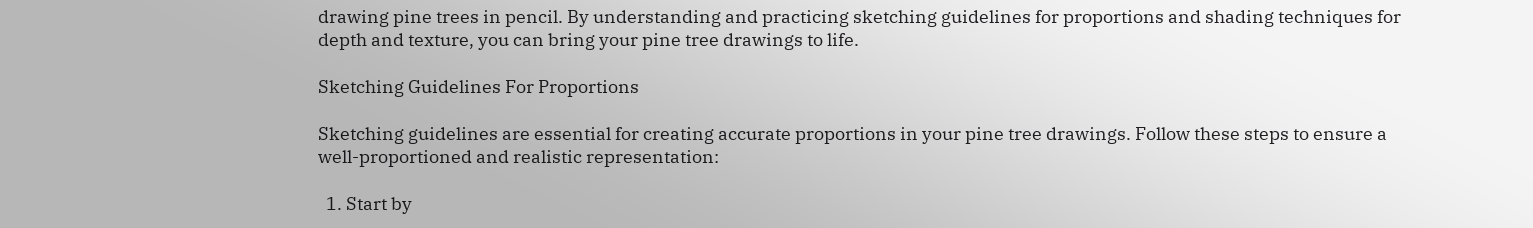drawing pine trees in pencil. By understanding and practicing sketching guidelines for proportions and shading techniques for depth and texture, you can bring your pine tree drawings to life.

Sketching Guidelines For Proportions

Sketching guidelines are essential for creating accurate proportions in your pine tree drawings. Follow these steps to ensure a well-proportioned and realistic representation:

  1. Start by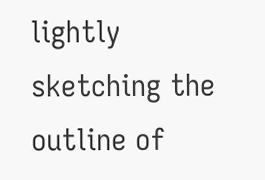lightly sketching the outline of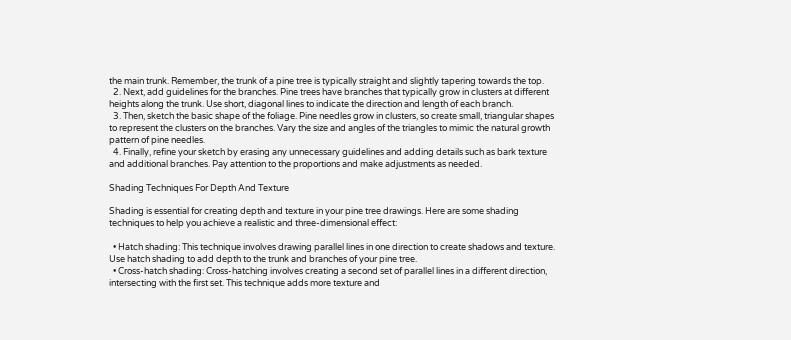the main trunk. Remember, the trunk of a pine tree is typically straight and slightly tapering towards the top.
  2. Next, add guidelines for the branches. Pine trees have branches that typically grow in clusters at different heights along the trunk. Use short, diagonal lines to indicate the direction and length of each branch.
  3. Then, sketch the basic shape of the foliage. Pine needles grow in clusters, so create small, triangular shapes to represent the clusters on the branches. Vary the size and angles of the triangles to mimic the natural growth pattern of pine needles.
  4. Finally, refine your sketch by erasing any unnecessary guidelines and adding details such as bark texture and additional branches. Pay attention to the proportions and make adjustments as needed.

Shading Techniques For Depth And Texture

Shading is essential for creating depth and texture in your pine tree drawings. Here are some shading techniques to help you achieve a realistic and three-dimensional effect:

  • Hatch shading: This technique involves drawing parallel lines in one direction to create shadows and texture. Use hatch shading to add depth to the trunk and branches of your pine tree.
  • Cross-hatch shading: Cross-hatching involves creating a second set of parallel lines in a different direction, intersecting with the first set. This technique adds more texture and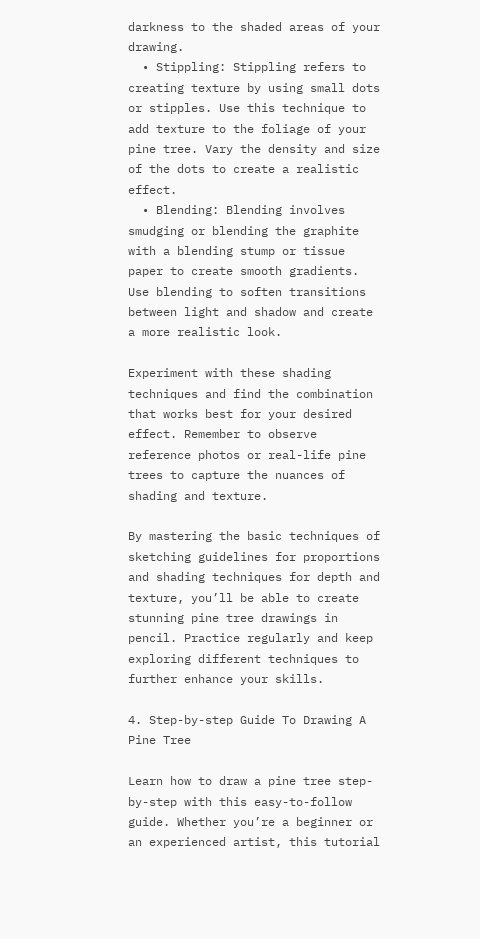darkness to the shaded areas of your drawing.
  • Stippling: Stippling refers to creating texture by using small dots or stipples. Use this technique to add texture to the foliage of your pine tree. Vary the density and size of the dots to create a realistic effect.
  • Blending: Blending involves smudging or blending the graphite with a blending stump or tissue paper to create smooth gradients. Use blending to soften transitions between light and shadow and create a more realistic look.

Experiment with these shading techniques and find the combination that works best for your desired effect. Remember to observe reference photos or real-life pine trees to capture the nuances of shading and texture.

By mastering the basic techniques of sketching guidelines for proportions and shading techniques for depth and texture, you’ll be able to create stunning pine tree drawings in pencil. Practice regularly and keep exploring different techniques to further enhance your skills.

4. Step-by-step Guide To Drawing A Pine Tree

Learn how to draw a pine tree step-by-step with this easy-to-follow guide. Whether you’re a beginner or an experienced artist, this tutorial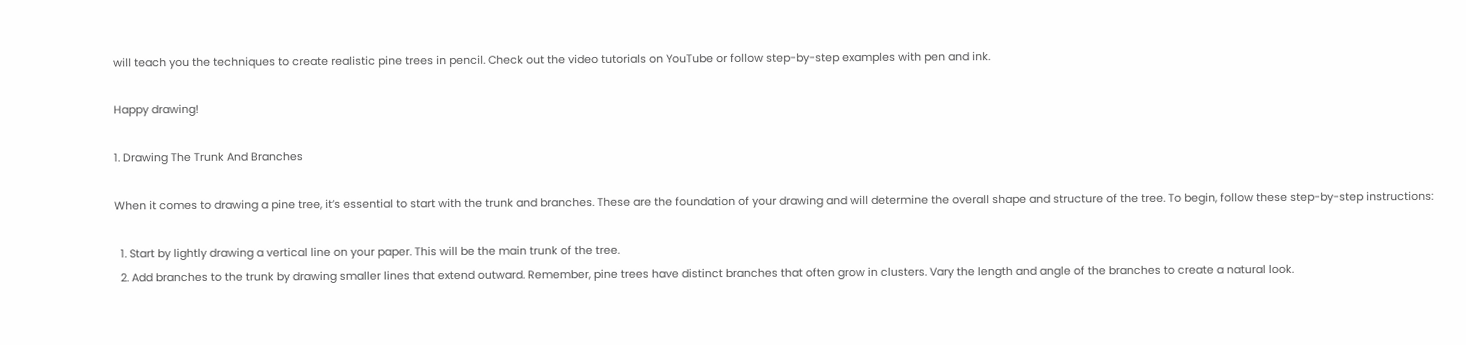will teach you the techniques to create realistic pine trees in pencil. Check out the video tutorials on YouTube or follow step-by-step examples with pen and ink.

Happy drawing!

1. Drawing The Trunk And Branches

When it comes to drawing a pine tree, it’s essential to start with the trunk and branches. These are the foundation of your drawing and will determine the overall shape and structure of the tree. To begin, follow these step-by-step instructions:

  1. Start by lightly drawing a vertical line on your paper. This will be the main trunk of the tree.
  2. Add branches to the trunk by drawing smaller lines that extend outward. Remember, pine trees have distinct branches that often grow in clusters. Vary the length and angle of the branches to create a natural look.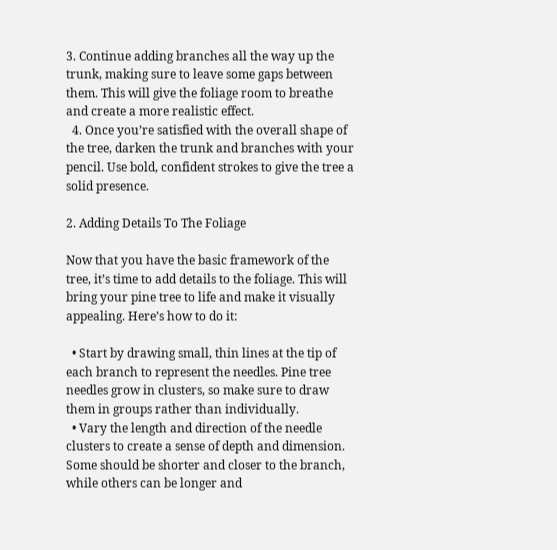3. Continue adding branches all the way up the trunk, making sure to leave some gaps between them. This will give the foliage room to breathe and create a more realistic effect.
  4. Once you’re satisfied with the overall shape of the tree, darken the trunk and branches with your pencil. Use bold, confident strokes to give the tree a solid presence.

2. Adding Details To The Foliage

Now that you have the basic framework of the tree, it’s time to add details to the foliage. This will bring your pine tree to life and make it visually appealing. Here’s how to do it:

  • Start by drawing small, thin lines at the tip of each branch to represent the needles. Pine tree needles grow in clusters, so make sure to draw them in groups rather than individually.
  • Vary the length and direction of the needle clusters to create a sense of depth and dimension. Some should be shorter and closer to the branch, while others can be longer and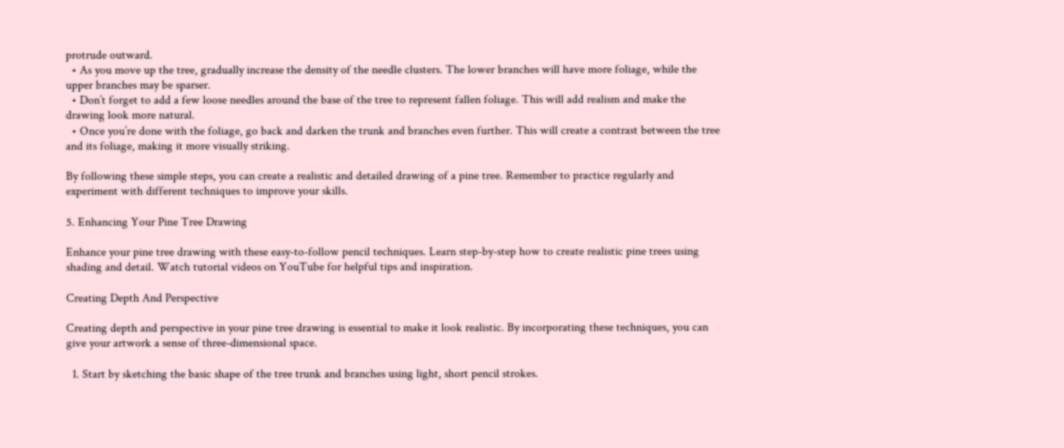protrude outward.
  • As you move up the tree, gradually increase the density of the needle clusters. The lower branches will have more foliage, while the upper branches may be sparser.
  • Don’t forget to add a few loose needles around the base of the tree to represent fallen foliage. This will add realism and make the drawing look more natural.
  • Once you’re done with the foliage, go back and darken the trunk and branches even further. This will create a contrast between the tree and its foliage, making it more visually striking.

By following these simple steps, you can create a realistic and detailed drawing of a pine tree. Remember to practice regularly and experiment with different techniques to improve your skills.

5. Enhancing Your Pine Tree Drawing

Enhance your pine tree drawing with these easy-to-follow pencil techniques. Learn step-by-step how to create realistic pine trees using shading and detail. Watch tutorial videos on YouTube for helpful tips and inspiration.

Creating Depth And Perspective

Creating depth and perspective in your pine tree drawing is essential to make it look realistic. By incorporating these techniques, you can give your artwork a sense of three-dimensional space.

  1. Start by sketching the basic shape of the tree trunk and branches using light, short pencil strokes.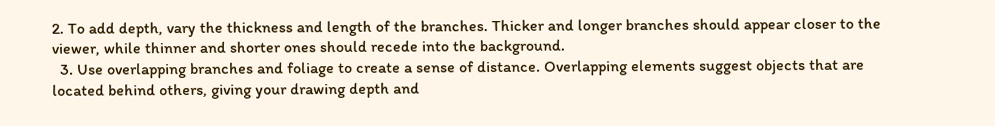2. To add depth, vary the thickness and length of the branches. Thicker and longer branches should appear closer to the viewer, while thinner and shorter ones should recede into the background.
  3. Use overlapping branches and foliage to create a sense of distance. Overlapping elements suggest objects that are located behind others, giving your drawing depth and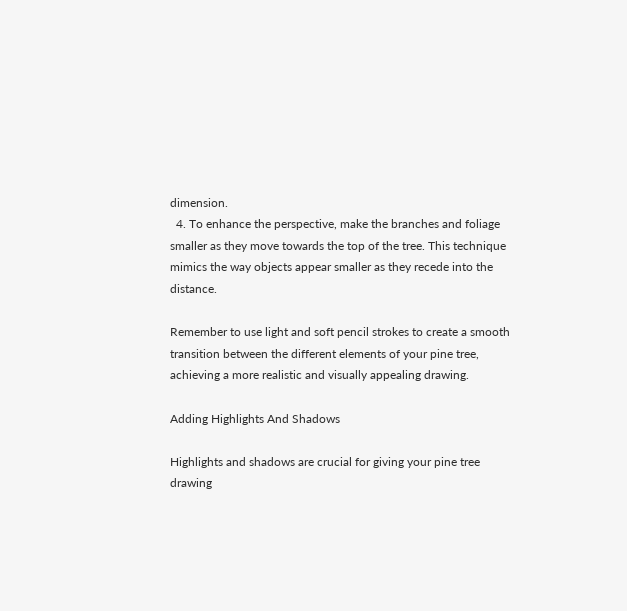dimension.
  4. To enhance the perspective, make the branches and foliage smaller as they move towards the top of the tree. This technique mimics the way objects appear smaller as they recede into the distance.

Remember to use light and soft pencil strokes to create a smooth transition between the different elements of your pine tree, achieving a more realistic and visually appealing drawing.

Adding Highlights And Shadows

Highlights and shadows are crucial for giving your pine tree drawing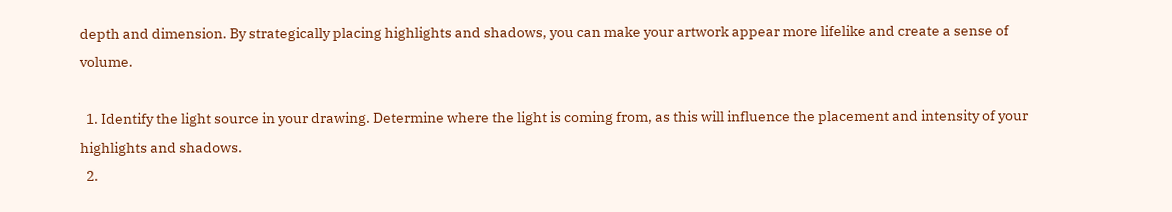depth and dimension. By strategically placing highlights and shadows, you can make your artwork appear more lifelike and create a sense of volume.

  1. Identify the light source in your drawing. Determine where the light is coming from, as this will influence the placement and intensity of your highlights and shadows.
  2.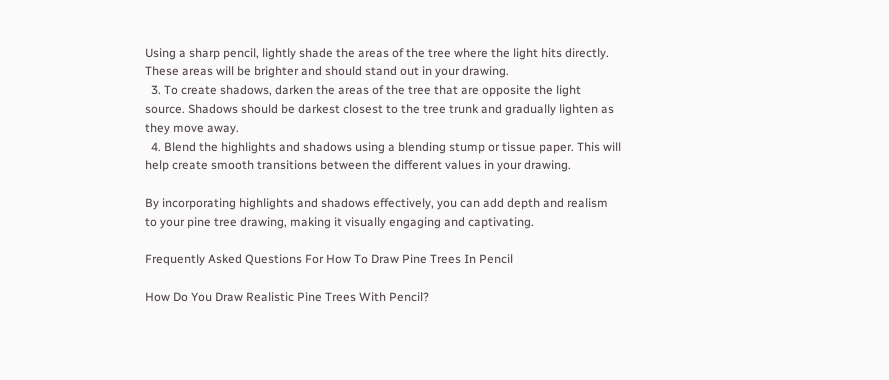Using a sharp pencil, lightly shade the areas of the tree where the light hits directly. These areas will be brighter and should stand out in your drawing.
  3. To create shadows, darken the areas of the tree that are opposite the light source. Shadows should be darkest closest to the tree trunk and gradually lighten as they move away.
  4. Blend the highlights and shadows using a blending stump or tissue paper. This will help create smooth transitions between the different values in your drawing.

By incorporating highlights and shadows effectively, you can add depth and realism to your pine tree drawing, making it visually engaging and captivating.

Frequently Asked Questions For How To Draw Pine Trees In Pencil

How Do You Draw Realistic Pine Trees With Pencil?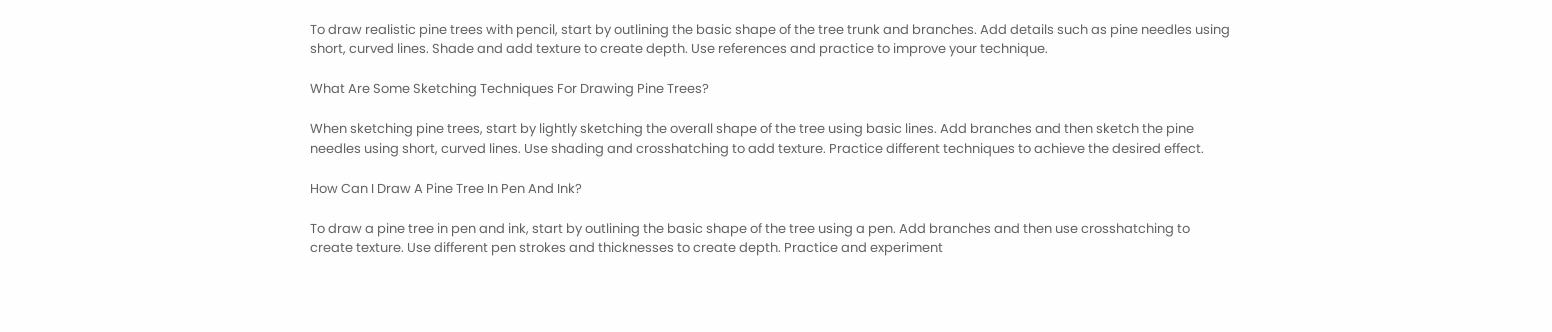To draw realistic pine trees with pencil, start by outlining the basic shape of the tree trunk and branches. Add details such as pine needles using short, curved lines. Shade and add texture to create depth. Use references and practice to improve your technique.

What Are Some Sketching Techniques For Drawing Pine Trees?

When sketching pine trees, start by lightly sketching the overall shape of the tree using basic lines. Add branches and then sketch the pine needles using short, curved lines. Use shading and crosshatching to add texture. Practice different techniques to achieve the desired effect.

How Can I Draw A Pine Tree In Pen And Ink?

To draw a pine tree in pen and ink, start by outlining the basic shape of the tree using a pen. Add branches and then use crosshatching to create texture. Use different pen strokes and thicknesses to create depth. Practice and experiment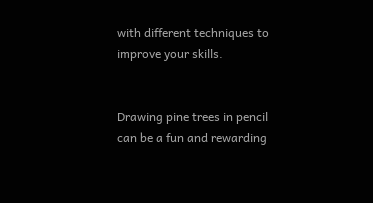with different techniques to improve your skills.


Drawing pine trees in pencil can be a fun and rewarding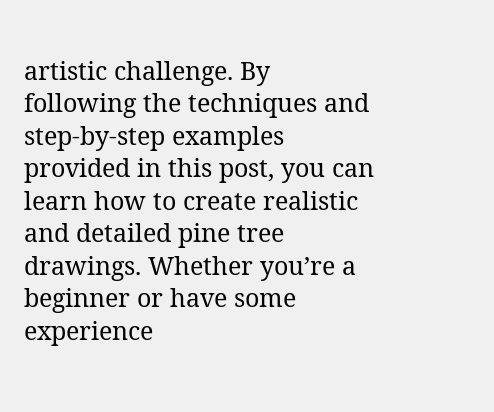artistic challenge. By following the techniques and step-by-step examples provided in this post, you can learn how to create realistic and detailed pine tree drawings. Whether you’re a beginner or have some experience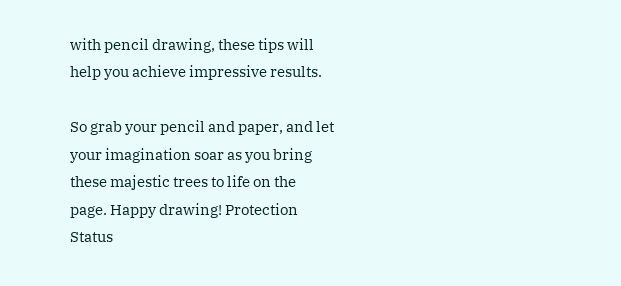with pencil drawing, these tips will help you achieve impressive results.

So grab your pencil and paper, and let your imagination soar as you bring these majestic trees to life on the page. Happy drawing! Protection Status